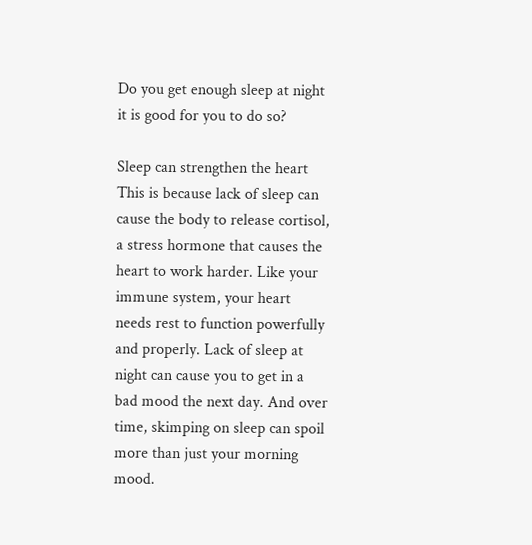Do you get enough sleep at night it is good for you to do so?

Sleep can strengthen the heart This is because lack of sleep can cause the body to release cortisol, a stress hormone that causes the heart to work harder. Like your immune system, your heart needs rest to function powerfully and properly. Lack of sleep at night can cause you to get in a bad mood the next day. And over time, skimping on sleep can spoil more than just your morning mood.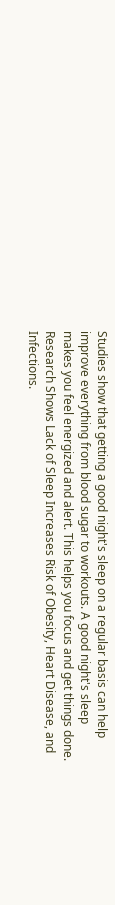Studies show that getting a good night's sleep on a regular basis can help improve everything from blood sugar to workouts. A good night's sleep makes you feel energized and alert. This helps you focus and get things done. Research Shows Lack of Sleep Increases Risk of Obesity, Heart Disease, and Infections.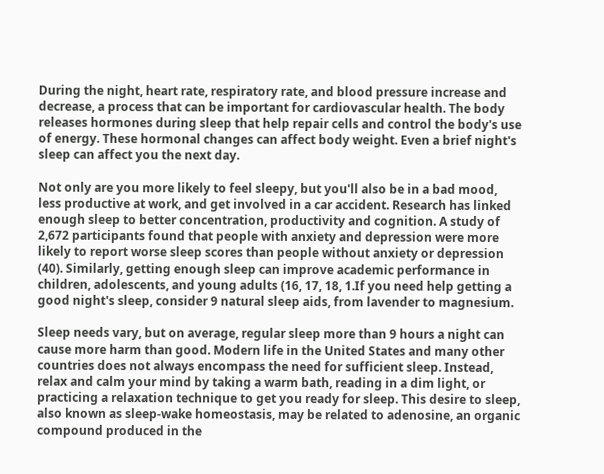During the night, heart rate, respiratory rate, and blood pressure increase and decrease, a process that can be important for cardiovascular health. The body releases hormones during sleep that help repair cells and control the body's use of energy. These hormonal changes can affect body weight. Even a brief night's sleep can affect you the next day.

Not only are you more likely to feel sleepy, but you'll also be in a bad mood, less productive at work, and get involved in a car accident. Research has linked enough sleep to better concentration, productivity and cognition. A study of 2,672 participants found that people with anxiety and depression were more likely to report worse sleep scores than people without anxiety or depression (40). Similarly, getting enough sleep can improve academic performance in children, adolescents, and young adults (16, 17, 18, 1.If you need help getting a good night's sleep, consider 9 natural sleep aids, from lavender to magnesium.

Sleep needs vary, but on average, regular sleep more than 9 hours a night can cause more harm than good. Modern life in the United States and many other countries does not always encompass the need for sufficient sleep. Instead, relax and calm your mind by taking a warm bath, reading in a dim light, or practicing a relaxation technique to get you ready for sleep. This desire to sleep, also known as sleep-wake homeostasis, may be related to adenosine, an organic compound produced in the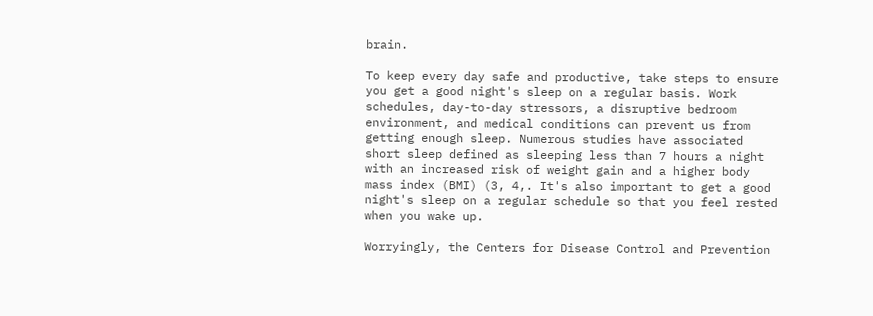brain.

To keep every day safe and productive, take steps to ensure you get a good night's sleep on a regular basis. Work schedules, day-to-day stressors, a disruptive bedroom environment, and medical conditions can prevent us from getting enough sleep. Numerous studies have associated short sleep defined as sleeping less than 7 hours a night with an increased risk of weight gain and a higher body mass index (BMI) (3, 4,. It's also important to get a good night's sleep on a regular schedule so that you feel rested when you wake up.

Worryingly, the Centers for Disease Control and Prevention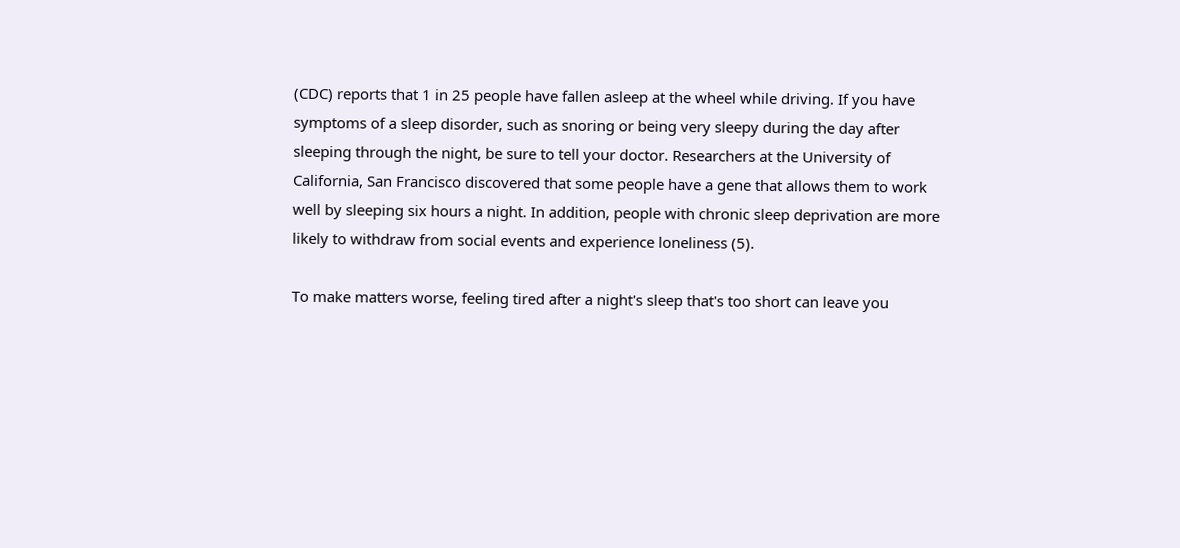(CDC) reports that 1 in 25 people have fallen asleep at the wheel while driving. If you have symptoms of a sleep disorder, such as snoring or being very sleepy during the day after sleeping through the night, be sure to tell your doctor. Researchers at the University of California, San Francisco discovered that some people have a gene that allows them to work well by sleeping six hours a night. In addition, people with chronic sleep deprivation are more likely to withdraw from social events and experience loneliness (5).

To make matters worse, feeling tired after a night's sleep that's too short can leave you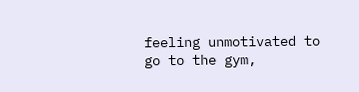feeling unmotivated to go to the gym,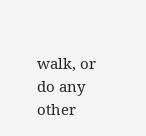walk, or do any other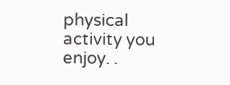physical activity you enjoy. .